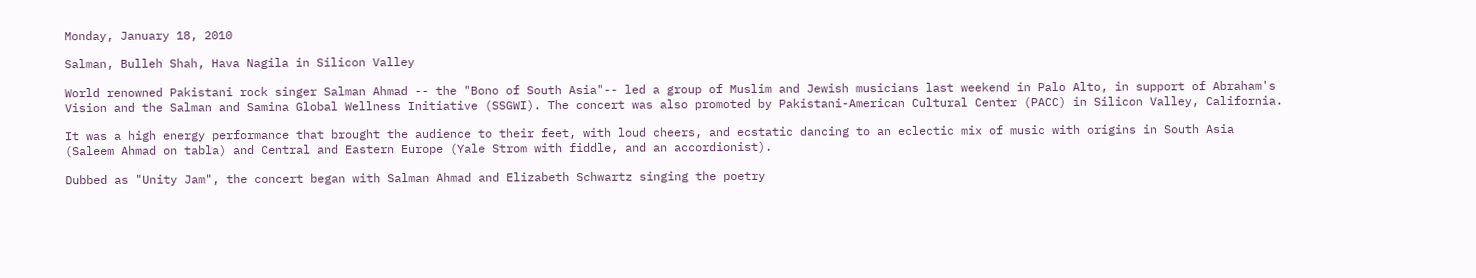Monday, January 18, 2010

Salman, Bulleh Shah, Hava Nagila in Silicon Valley

World renowned Pakistani rock singer Salman Ahmad -- the "Bono of South Asia"-- led a group of Muslim and Jewish musicians last weekend in Palo Alto, in support of Abraham's Vision and the Salman and Samina Global Wellness Initiative (SSGWI). The concert was also promoted by Pakistani-American Cultural Center (PACC) in Silicon Valley, California.

It was a high energy performance that brought the audience to their feet, with loud cheers, and ecstatic dancing to an eclectic mix of music with origins in South Asia (Saleem Ahmad on tabla) and Central and Eastern Europe (Yale Strom with fiddle, and an accordionist).

Dubbed as "Unity Jam", the concert began with Salman Ahmad and Elizabeth Schwartz singing the poetry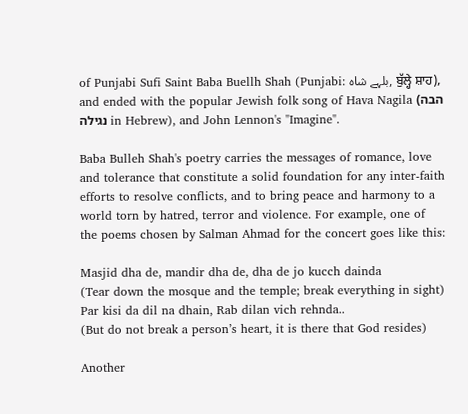of Punjabi Sufi Saint Baba Buellh Shah (Punjabi: بلہے شاہ, ਬੁੱਲ੍ਹੇ ਸ਼ਾਹ), and ended with the popular Jewish folk song of Hava Nagila (הבה נגילה in Hebrew), and John Lennon's "Imagine".

Baba Bulleh Shah's poetry carries the messages of romance, love and tolerance that constitute a solid foundation for any inter-faith efforts to resolve conflicts, and to bring peace and harmony to a world torn by hatred, terror and violence. For example, one of the poems chosen by Salman Ahmad for the concert goes like this:

Masjid dha de, mandir dha de, dha de jo kucch dainda
(Tear down the mosque and the temple; break everything in sight)
Par kisi da dil na dhain, Rab dilan vich rehnda..
(But do not break a person’s heart, it is there that God resides)

Another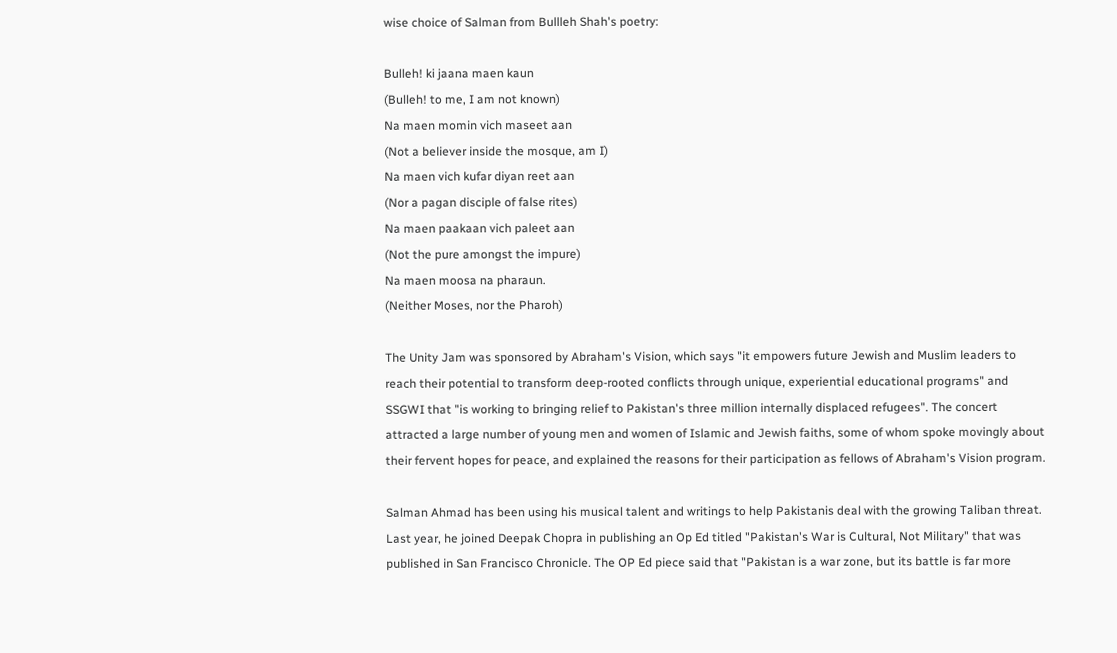wise choice of Salman from Bullleh Shah's poetry:

Bulleh! ki jaana maen kaun
(Bulleh! to me, I am not known)
Na maen momin vich maseet aan
(Not a believer inside the mosque, am I)
Na maen vich kufar diyan reet aan
(Nor a pagan disciple of false rites)
Na maen paakaan vich paleet aan
(Not the pure amongst the impure)
Na maen moosa na pharaun.
(Neither Moses, nor the Pharoh)

The Unity Jam was sponsored by Abraham's Vision, which says "it empowers future Jewish and Muslim leaders to reach their potential to transform deep-rooted conflicts through unique, experiential educational programs" and SSGWI that "is working to bringing relief to Pakistan's three million internally displaced refugees". The concert attracted a large number of young men and women of Islamic and Jewish faiths, some of whom spoke movingly about their fervent hopes for peace, and explained the reasons for their participation as fellows of Abraham's Vision program.

Salman Ahmad has been using his musical talent and writings to help Pakistanis deal with the growing Taliban threat. Last year, he joined Deepak Chopra in publishing an Op Ed titled "Pakistan's War is Cultural, Not Military" that was published in San Francisco Chronicle. The OP Ed piece said that "Pakistan is a war zone, but its battle is far more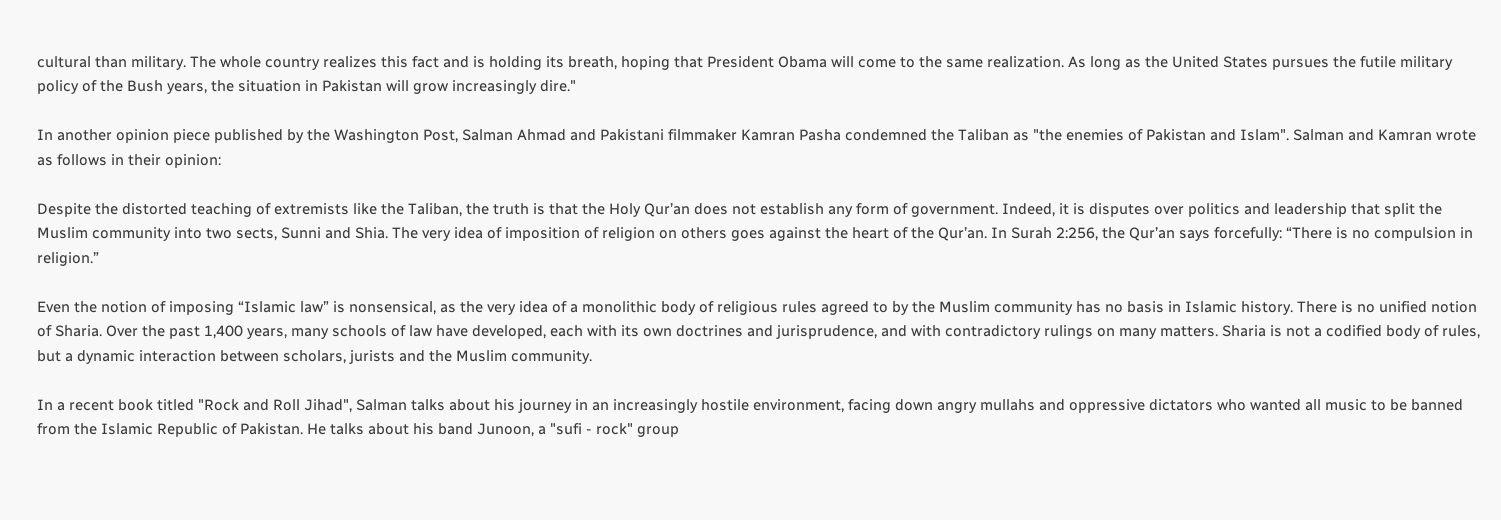cultural than military. The whole country realizes this fact and is holding its breath, hoping that President Obama will come to the same realization. As long as the United States pursues the futile military policy of the Bush years, the situation in Pakistan will grow increasingly dire."

In another opinion piece published by the Washington Post, Salman Ahmad and Pakistani filmmaker Kamran Pasha condemned the Taliban as "the enemies of Pakistan and Islam". Salman and Kamran wrote as follows in their opinion:

Despite the distorted teaching of extremists like the Taliban, the truth is that the Holy Qur’an does not establish any form of government. Indeed, it is disputes over politics and leadership that split the Muslim community into two sects, Sunni and Shia. The very idea of imposition of religion on others goes against the heart of the Qur’an. In Surah 2:256, the Qur’an says forcefully: “There is no compulsion in religion.”

Even the notion of imposing “Islamic law” is nonsensical, as the very idea of a monolithic body of religious rules agreed to by the Muslim community has no basis in Islamic history. There is no unified notion of Sharia. Over the past 1,400 years, many schools of law have developed, each with its own doctrines and jurisprudence, and with contradictory rulings on many matters. Sharia is not a codified body of rules, but a dynamic interaction between scholars, jurists and the Muslim community.

In a recent book titled "Rock and Roll Jihad", Salman talks about his journey in an increasingly hostile environment, facing down angry mullahs and oppressive dictators who wanted all music to be banned from the Islamic Republic of Pakistan. He talks about his band Junoon, a "sufi - rock" group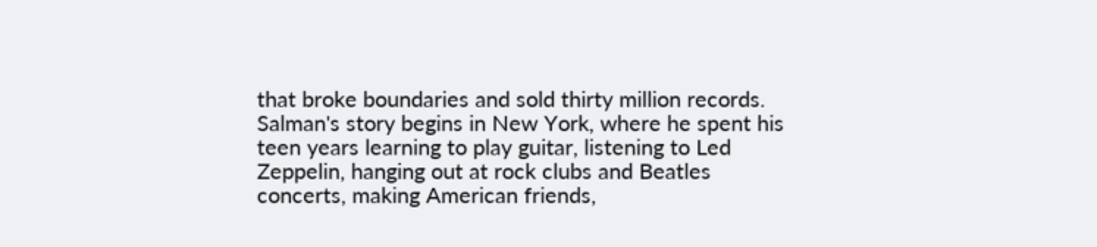that broke boundaries and sold thirty million records. Salman's story begins in New York, where he spent his teen years learning to play guitar, listening to Led Zeppelin, hanging out at rock clubs and Beatles concerts, making American friends,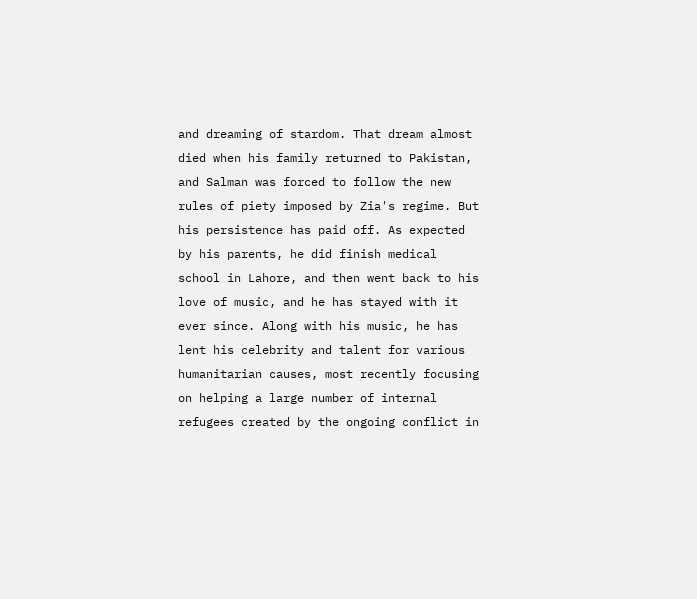and dreaming of stardom. That dream almost died when his family returned to Pakistan, and Salman was forced to follow the new rules of piety imposed by Zia's regime. But his persistence has paid off. As expected by his parents, he did finish medical school in Lahore, and then went back to his love of music, and he has stayed with it ever since. Along with his music, he has lent his celebrity and talent for various humanitarian causes, most recently focusing on helping a large number of internal refugees created by the ongoing conflict in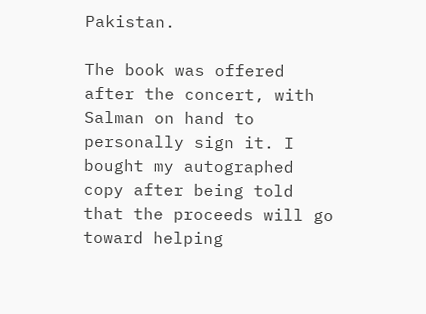Pakistan.

The book was offered after the concert, with Salman on hand to personally sign it. I bought my autographed copy after being told that the proceeds will go toward helping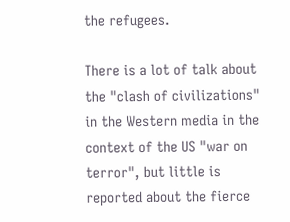the refugees.

There is a lot of talk about the "clash of civilizations" in the Western media in the context of the US "war on terror", but little is reported about the fierce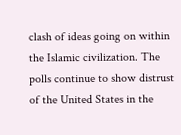clash of ideas going on within the Islamic civilization. The polls continue to show distrust of the United States in the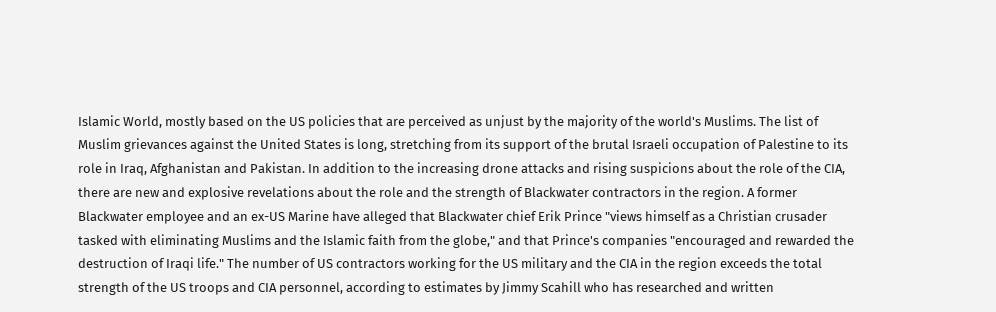Islamic World, mostly based on the US policies that are perceived as unjust by the majority of the world's Muslims. The list of Muslim grievances against the United States is long, stretching from its support of the brutal Israeli occupation of Palestine to its role in Iraq, Afghanistan and Pakistan. In addition to the increasing drone attacks and rising suspicions about the role of the CIA, there are new and explosive revelations about the role and the strength of Blackwater contractors in the region. A former Blackwater employee and an ex-US Marine have alleged that Blackwater chief Erik Prince "views himself as a Christian crusader tasked with eliminating Muslims and the Islamic faith from the globe," and that Prince's companies "encouraged and rewarded the destruction of Iraqi life." The number of US contractors working for the US military and the CIA in the region exceeds the total strength of the US troops and CIA personnel, according to estimates by Jimmy Scahill who has researched and written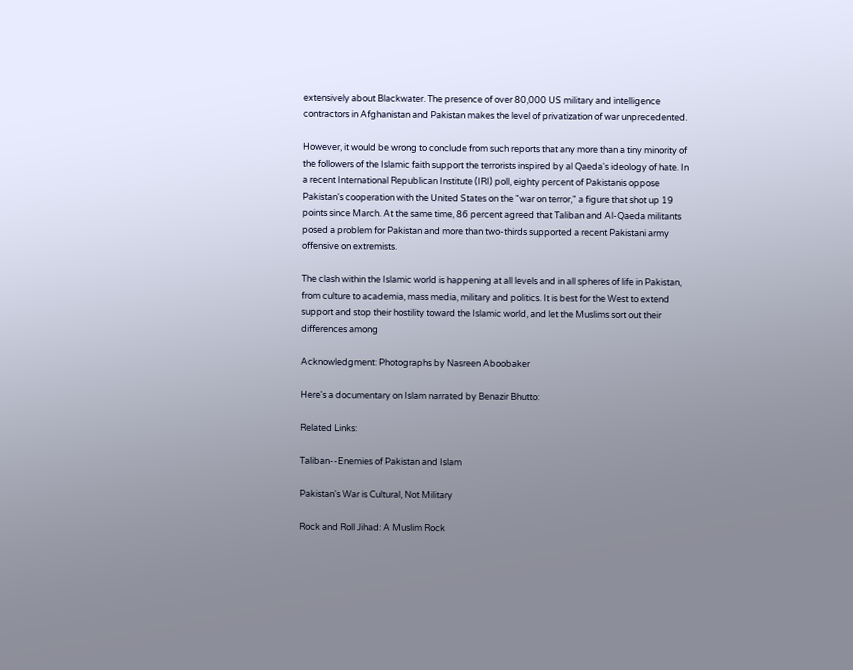extensively about Blackwater. The presence of over 80,000 US military and intelligence contractors in Afghanistan and Pakistan makes the level of privatization of war unprecedented.

However, it would be wrong to conclude from such reports that any more than a tiny minority of the followers of the Islamic faith support the terrorists inspired by al Qaeda's ideology of hate. In a recent International Republican Institute (IRI) poll, eighty percent of Pakistanis oppose Pakistan's cooperation with the United States on the "war on terror," a figure that shot up 19 points since March. At the same time, 86 percent agreed that Taliban and Al-Qaeda militants posed a problem for Pakistan and more than two-thirds supported a recent Pakistani army offensive on extremists.

The clash within the Islamic world is happening at all levels and in all spheres of life in Pakistan, from culture to academia, mass media, military and politics. It is best for the West to extend support and stop their hostility toward the Islamic world, and let the Muslims sort out their differences among

Acknowledgment: Photographs by Nasreen Aboobaker

Here's a documentary on Islam narrated by Benazir Bhutto:

Related Links:

Taliban--Enemies of Pakistan and Islam

Pakistan's War is Cultural, Not Military

Rock and Roll Jihad: A Muslim Rock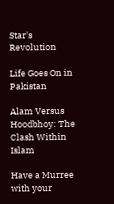Star's Revolution

Life Goes On in Pakistan

Alam Versus Hoodbhoy: The Clash Within Islam

Have a Murree with your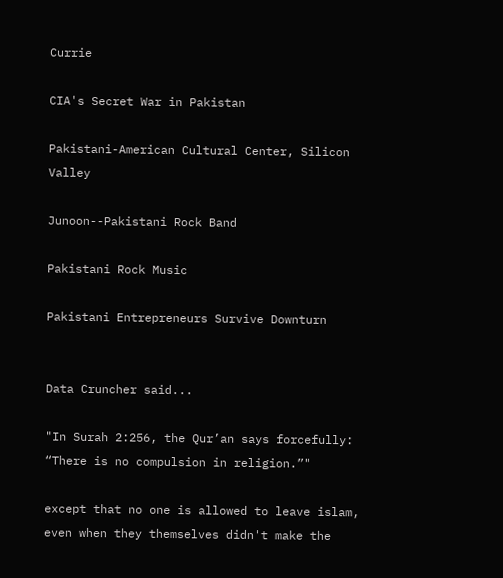Currie

CIA's Secret War in Pakistan

Pakistani-American Cultural Center, Silicon Valley

Junoon--Pakistani Rock Band

Pakistani Rock Music

Pakistani Entrepreneurs Survive Downturn


Data Cruncher said...

"In Surah 2:256, the Qur’an says forcefully: “There is no compulsion in religion.”"

except that no one is allowed to leave islam, even when they themselves didn't make the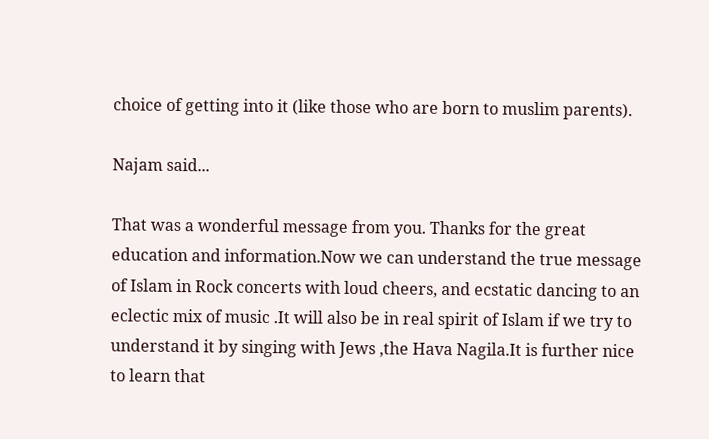choice of getting into it (like those who are born to muslim parents).

Najam said...

That was a wonderful message from you. Thanks for the great education and information.Now we can understand the true message of Islam in Rock concerts with loud cheers, and ecstatic dancing to an eclectic mix of music .It will also be in real spirit of Islam if we try to understand it by singing with Jews ,the Hava Nagila.It is further nice to learn that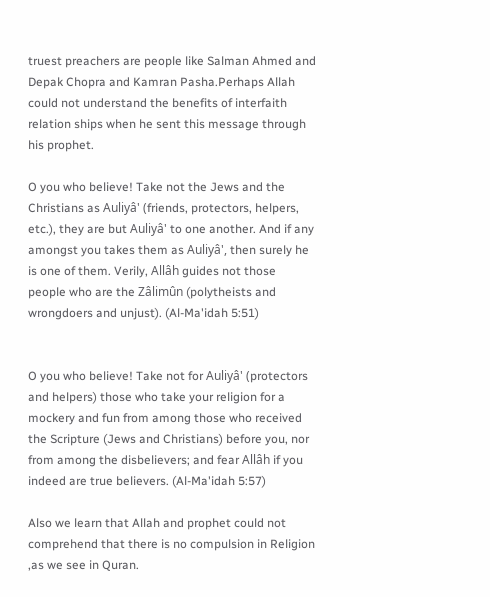truest preachers are people like Salman Ahmed and Depak Chopra and Kamran Pasha.Perhaps Allah could not understand the benefits of interfaith relation ships when he sent this message through his prophet.

O you who believe! Take not the Jews and the Christians as Auliyâ' (friends, protectors, helpers, etc.), they are but Auliyâ' to one another. And if any amongst you takes them as Auliyâ', then surely he is one of them. Verily, Allâh guides not those people who are the Zâlimûn (polytheists and wrongdoers and unjust). (Al-Ma'idah 5:51)


O you who believe! Take not for Auliyâ' (protectors and helpers) those who take your religion for a mockery and fun from among those who received the Scripture (Jews and Christians) before you, nor from among the disbelievers; and fear Allâh if you indeed are true believers. (Al-Ma'idah 5:57)

Also we learn that Allah and prophet could not comprehend that there is no compulsion in Religion ,as we see in Quran.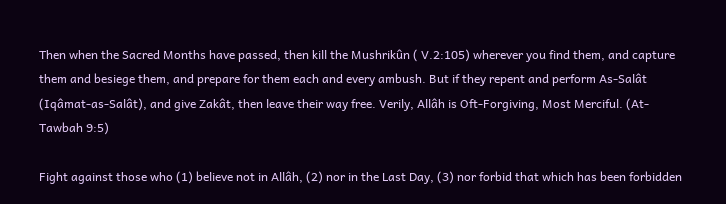Then when the Sacred Months have passed, then kill the Mushrikûn ( V.2:105) wherever you find them, and capture them and besiege them, and prepare for them each and every ambush. But if they repent and perform As-Salât (Iqâmat-as-Salât), and give Zakât, then leave their way free. Verily, Allâh is Oft-Forgiving, Most Merciful. (At-Tawbah 9:5)

Fight against those who (1) believe not in Allâh, (2) nor in the Last Day, (3) nor forbid that which has been forbidden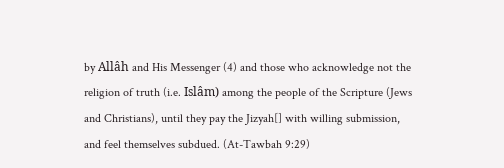by Allâh and His Messenger (4) and those who acknowledge not the religion of truth (i.e. Islâm) among the people of the Scripture (Jews and Christians), until they pay the Jizyah[] with willing submission, and feel themselves subdued. (At-Tawbah 9:29)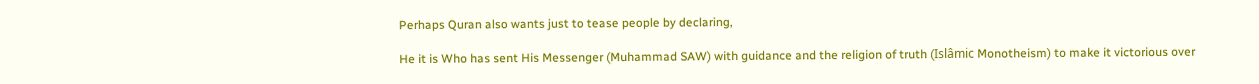Perhaps Quran also wants just to tease people by declaring,

He it is Who has sent His Messenger (Muhammad SAW) with guidance and the religion of truth (Islâmic Monotheism) to make it victorious over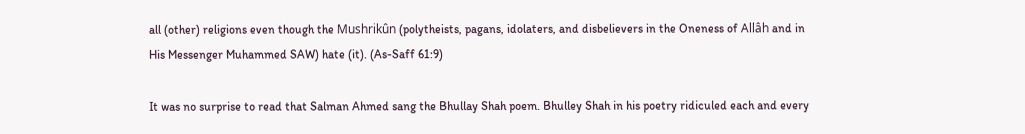all (other) religions even though the Mushrikûn (polytheists, pagans, idolaters, and disbelievers in the Oneness of Allâh and in His Messenger Muhammed SAW) hate (it). (As-Saff 61:9)

It was no surprise to read that Salman Ahmed sang the Bhullay Shah poem. Bhulley Shah in his poetry ridiculed each and every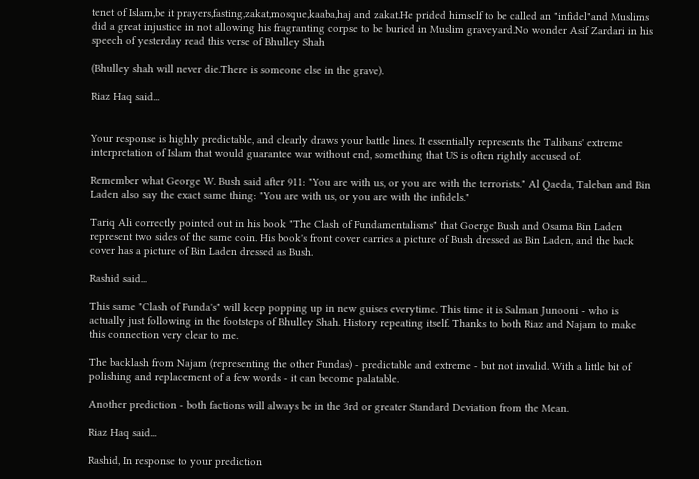tenet of Islam,be it prayers,fasting,zakat,mosque,kaaba,haj and zakat.He prided himself to be called an "infidel"and Muslims did a great injustice in not allowing his fragranting corpse to be buried in Muslim graveyard.No wonder Asif Zardari in his speech of yesterday read this verse of Bhulley Shah

(Bhulley shah will never die.There is someone else in the grave).

Riaz Haq said...


Your response is highly predictable, and clearly draws your battle lines. It essentially represents the Talibans' extreme interpretation of Islam that would guarantee war without end, something that US is often rightly accused of.

Remember what George W. Bush said after 911: "You are with us, or you are with the terrorists." Al Qaeda, Taleban and Bin Laden also say the exact same thing: "You are with us, or you are with the infidels."

Tariq Ali correctly pointed out in his book "The Clash of Fundamentalisms" that Goerge Bush and Osama Bin Laden represent two sides of the same coin. His book's front cover carries a picture of Bush dressed as Bin Laden, and the back cover has a picture of Bin Laden dressed as Bush.

Rashid said...

This same "Clash of Funda's" will keep popping up in new guises everytime. This time it is Salman Junooni - who is actually just following in the footsteps of Bhulley Shah. History repeating itself. Thanks to both Riaz and Najam to make this connection very clear to me.

The backlash from Najam (representing the other Fundas) - predictable and extreme - but not invalid. With a little bit of polishing and replacement of a few words - it can become palatable.

Another prediction - both factions will always be in the 3rd or greater Standard Deviation from the Mean.

Riaz Haq said...

Rashid, In response to your prediction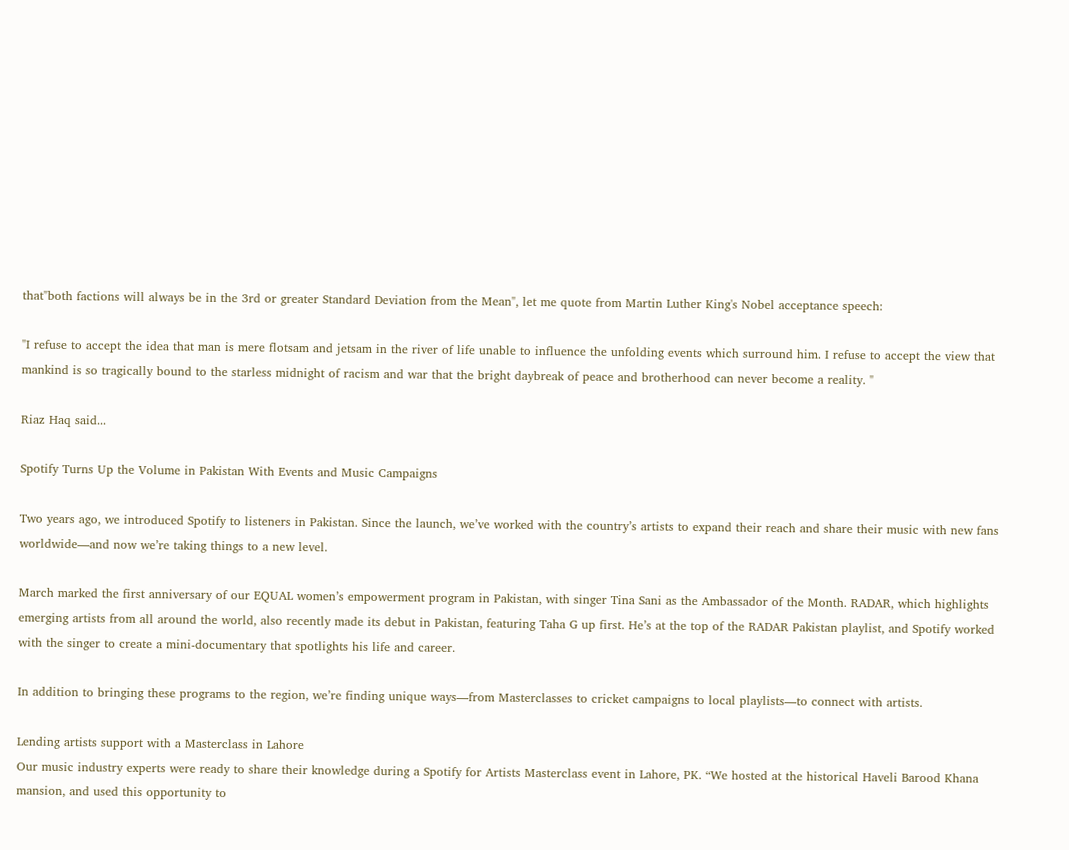that"both factions will always be in the 3rd or greater Standard Deviation from the Mean", let me quote from Martin Luther King's Nobel acceptance speech:

"I refuse to accept the idea that man is mere flotsam and jetsam in the river of life unable to influence the unfolding events which surround him. I refuse to accept the view that mankind is so tragically bound to the starless midnight of racism and war that the bright daybreak of peace and brotherhood can never become a reality. "

Riaz Haq said...

Spotify Turns Up the Volume in Pakistan With Events and Music Campaigns

Two years ago, we introduced Spotify to listeners in Pakistan. Since the launch, we’ve worked with the country’s artists to expand their reach and share their music with new fans worldwide—and now we’re taking things to a new level.

March marked the first anniversary of our EQUAL women’s empowerment program in Pakistan, with singer Tina Sani as the Ambassador of the Month. RADAR, which highlights emerging artists from all around the world, also recently made its debut in Pakistan, featuring Taha G up first. He’s at the top of the RADAR Pakistan playlist, and Spotify worked with the singer to create a mini-documentary that spotlights his life and career.

In addition to bringing these programs to the region, we’re finding unique ways—from Masterclasses to cricket campaigns to local playlists—to connect with artists.

Lending artists support with a Masterclass in Lahore
Our music industry experts were ready to share their knowledge during a Spotify for Artists Masterclass event in Lahore, PK. “We hosted at the historical Haveli Barood Khana mansion, and used this opportunity to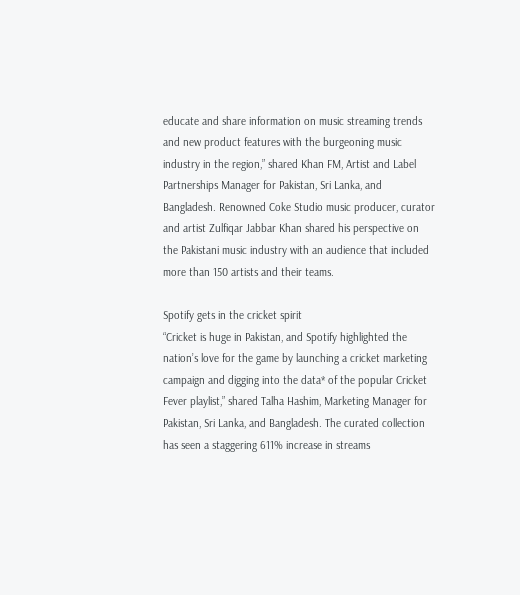educate and share information on music streaming trends and new product features with the burgeoning music industry in the region,” shared Khan FM, Artist and Label Partnerships Manager for Pakistan, Sri Lanka, and Bangladesh. Renowned Coke Studio music producer, curator and artist Zulfiqar Jabbar Khan shared his perspective on the Pakistani music industry with an audience that included more than 150 artists and their teams.

Spotify gets in the cricket spirit
“Cricket is huge in Pakistan, and Spotify highlighted the nation’s love for the game by launching a cricket marketing campaign and digging into the data* of the popular Cricket Fever playlist,” shared Talha Hashim, Marketing Manager for Pakistan, Sri Lanka, and Bangladesh. The curated collection has seen a staggering 611% increase in streams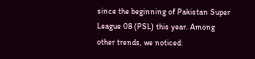since the beginning of Pakistan Super League 08 (PSL) this year. Among other trends, we noticed: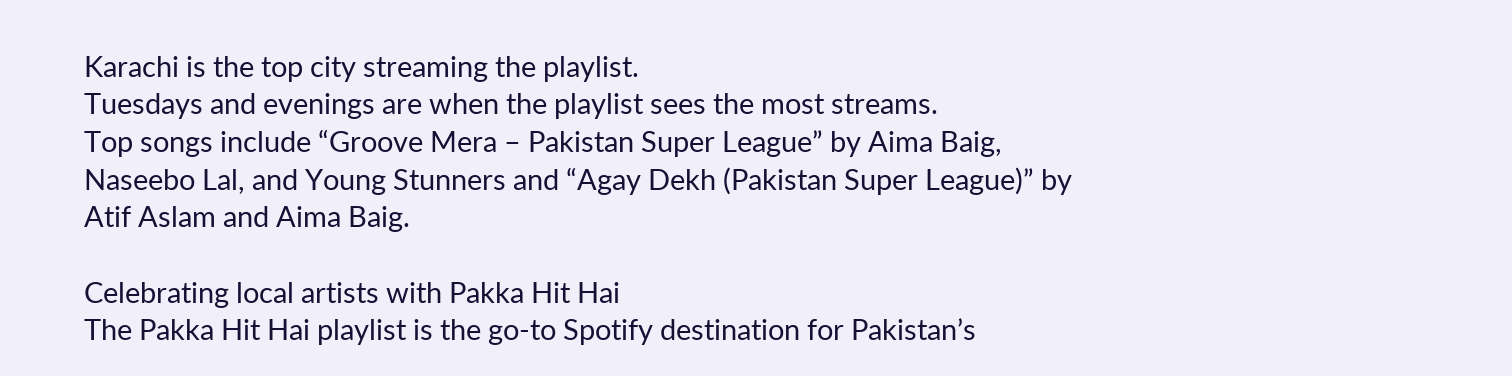Karachi is the top city streaming the playlist.
Tuesdays and evenings are when the playlist sees the most streams.
Top songs include “Groove Mera – Pakistan Super League” by Aima Baig, Naseebo Lal, and Young Stunners and “Agay Dekh (Pakistan Super League)” by Atif Aslam and Aima Baig.

Celebrating local artists with Pakka Hit Hai
The Pakka Hit Hai playlist is the go-to Spotify destination for Pakistan’s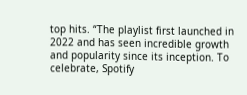top hits. “The playlist first launched in 2022 and has seen incredible growth and popularity since its inception. To celebrate, Spotify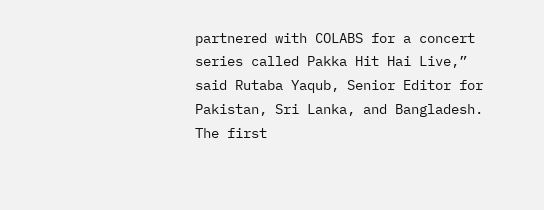partnered with COLABS for a concert series called Pakka Hit Hai Live,” said Rutaba Yaqub, Senior Editor for Pakistan, Sri Lanka, and Bangladesh. The first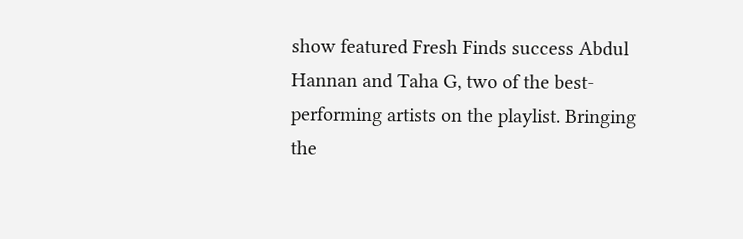show featured Fresh Finds success Abdul Hannan and Taha G, two of the best-performing artists on the playlist. Bringing the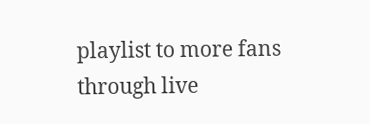playlist to more fans through live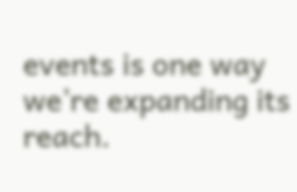events is one way we’re expanding its reach.